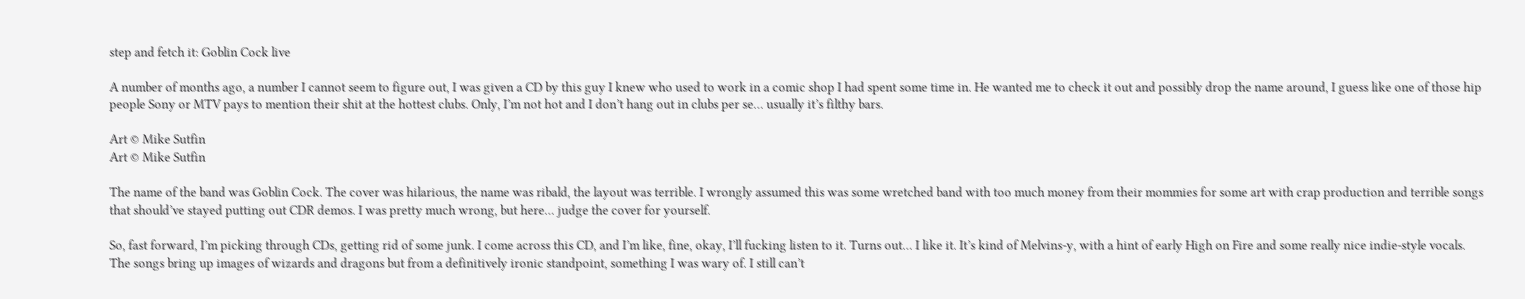step and fetch it: Goblin Cock live

A number of months ago, a number I cannot seem to figure out, I was given a CD by this guy I knew who used to work in a comic shop I had spent some time in. He wanted me to check it out and possibly drop the name around, I guess like one of those hip people Sony or MTV pays to mention their shit at the hottest clubs. Only, I’m not hot and I don’t hang out in clubs per se… usually it’s filthy bars.

Art © Mike Sutfin
Art © Mike Sutfin

The name of the band was Goblin Cock. The cover was hilarious, the name was ribald, the layout was terrible. I wrongly assumed this was some wretched band with too much money from their mommies for some art with crap production and terrible songs that should’ve stayed putting out CDR demos. I was pretty much wrong, but here… judge the cover for yourself.

So, fast forward, I’m picking through CDs, getting rid of some junk. I come across this CD, and I’m like, fine, okay, I’ll fucking listen to it. Turns out… I like it. It’s kind of Melvins-y, with a hint of early High on Fire and some really nice indie-style vocals. The songs bring up images of wizards and dragons but from a definitively ironic standpoint, something I was wary of. I still can’t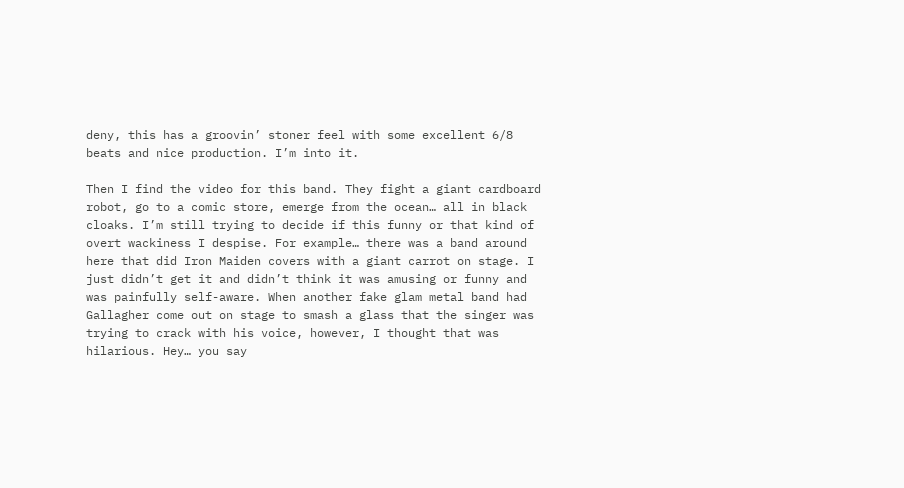deny, this has a groovin’ stoner feel with some excellent 6/8 beats and nice production. I’m into it.

Then I find the video for this band. They fight a giant cardboard robot, go to a comic store, emerge from the ocean… all in black cloaks. I’m still trying to decide if this funny or that kind of overt wackiness I despise. For example… there was a band around here that did Iron Maiden covers with a giant carrot on stage. I just didn’t get it and didn’t think it was amusing or funny and was painfully self-aware. When another fake glam metal band had Gallagher come out on stage to smash a glass that the singer was trying to crack with his voice, however, I thought that was hilarious. Hey… you say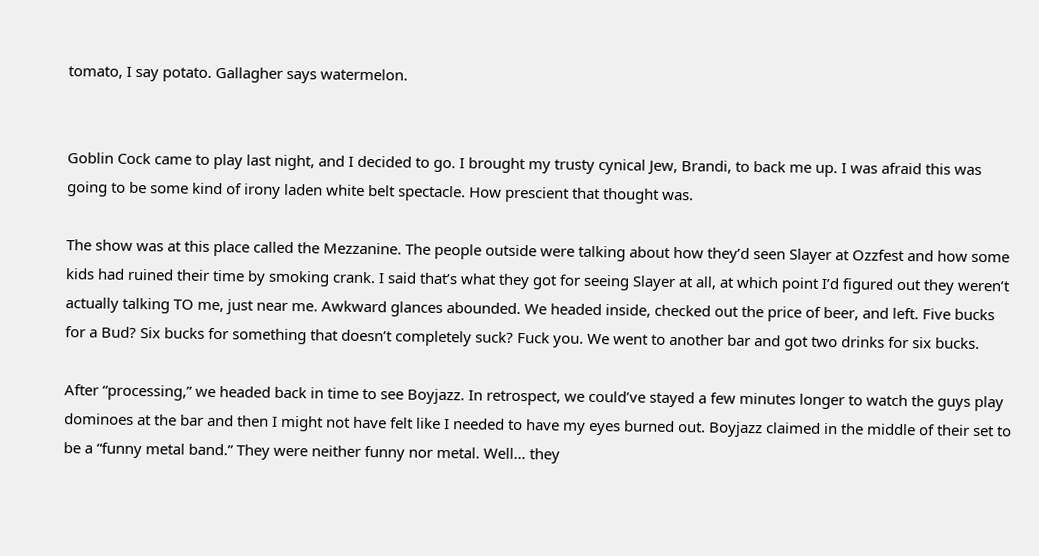tomato, I say potato. Gallagher says watermelon.


Goblin Cock came to play last night, and I decided to go. I brought my trusty cynical Jew, Brandi, to back me up. I was afraid this was going to be some kind of irony laden white belt spectacle. How prescient that thought was.

The show was at this place called the Mezzanine. The people outside were talking about how they’d seen Slayer at Ozzfest and how some kids had ruined their time by smoking crank. I said that’s what they got for seeing Slayer at all, at which point I’d figured out they weren’t actually talking TO me, just near me. Awkward glances abounded. We headed inside, checked out the price of beer, and left. Five bucks for a Bud? Six bucks for something that doesn’t completely suck? Fuck you. We went to another bar and got two drinks for six bucks.

After “processing,” we headed back in time to see Boyjazz. In retrospect, we could’ve stayed a few minutes longer to watch the guys play dominoes at the bar and then I might not have felt like I needed to have my eyes burned out. Boyjazz claimed in the middle of their set to be a “funny metal band.” They were neither funny nor metal. Well… they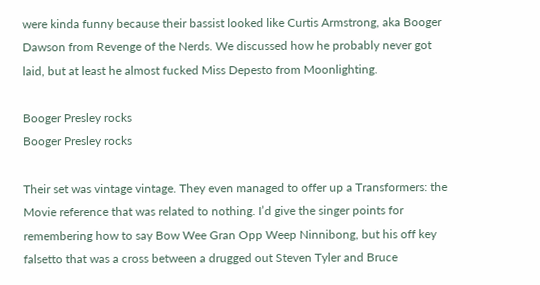were kinda funny because their bassist looked like Curtis Armstrong, aka Booger Dawson from Revenge of the Nerds. We discussed how he probably never got laid, but at least he almost fucked Miss Depesto from Moonlighting.

Booger Presley rocks
Booger Presley rocks

Their set was vintage vintage. They even managed to offer up a Transformers: the Movie reference that was related to nothing. I’d give the singer points for remembering how to say Bow Wee Gran Opp Weep Ninnibong, but his off key falsetto that was a cross between a drugged out Steven Tyler and Bruce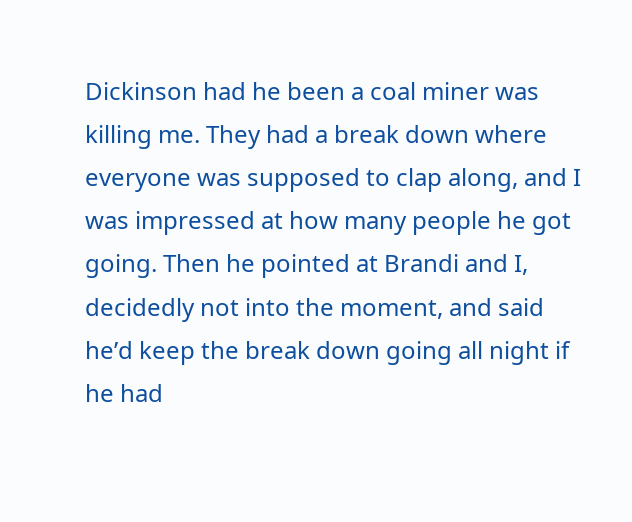Dickinson had he been a coal miner was killing me. They had a break down where everyone was supposed to clap along, and I was impressed at how many people he got going. Then he pointed at Brandi and I, decidedly not into the moment, and said he’d keep the break down going all night if he had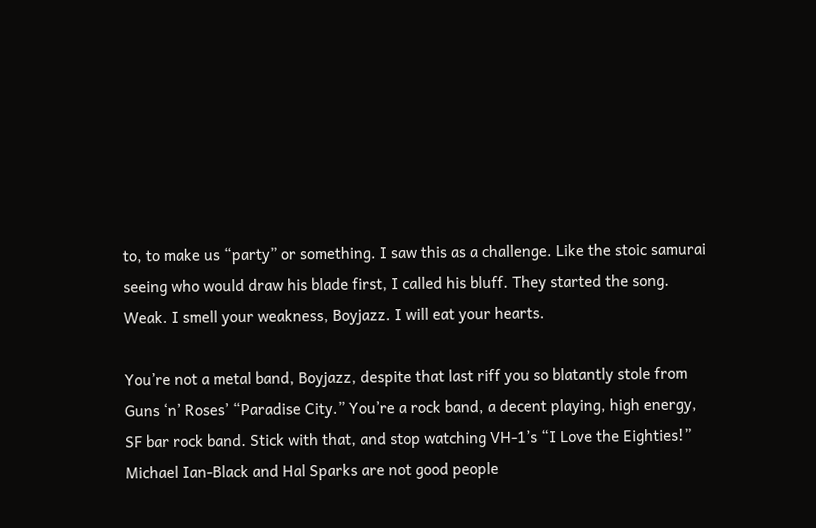to, to make us “party” or something. I saw this as a challenge. Like the stoic samurai seeing who would draw his blade first, I called his bluff. They started the song. Weak. I smell your weakness, Boyjazz. I will eat your hearts.

You’re not a metal band, Boyjazz, despite that last riff you so blatantly stole from Guns ‘n’ Roses’ “Paradise City.” You’re a rock band, a decent playing, high energy, SF bar rock band. Stick with that, and stop watching VH-1’s “I Love the Eighties!” Michael Ian-Black and Hal Sparks are not good people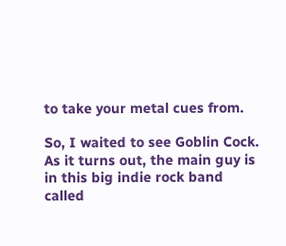to take your metal cues from.

So, I waited to see Goblin Cock. As it turns out, the main guy is in this big indie rock band called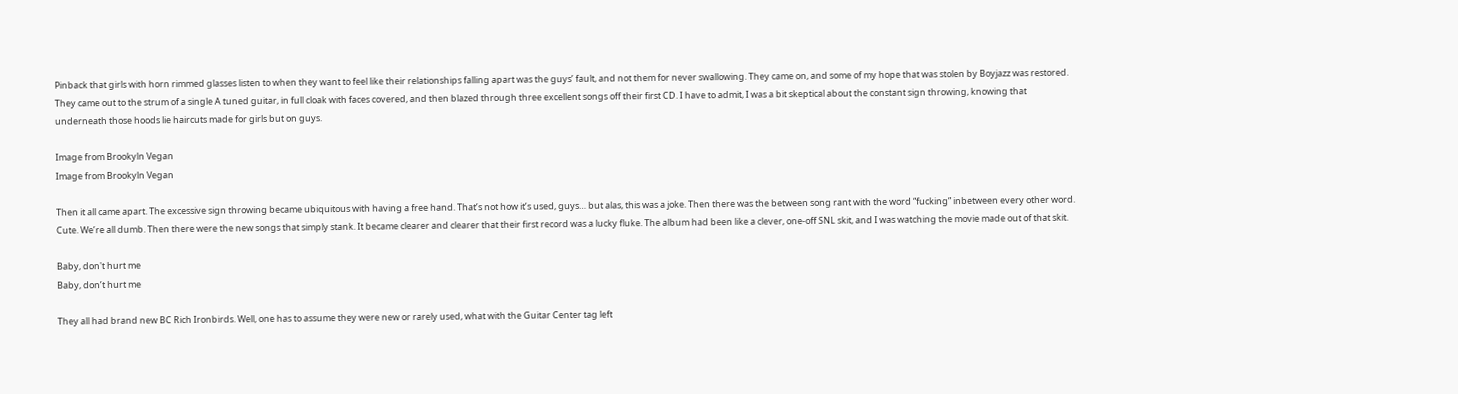Pinback that girls with horn rimmed glasses listen to when they want to feel like their relationships falling apart was the guys’ fault, and not them for never swallowing. They came on, and some of my hope that was stolen by Boyjazz was restored. They came out to the strum of a single A tuned guitar, in full cloak with faces covered, and then blazed through three excellent songs off their first CD. I have to admit, I was a bit skeptical about the constant sign throwing, knowing that underneath those hoods lie haircuts made for girls but on guys.

Image from Brookyln Vegan
Image from Brookyln Vegan

Then it all came apart. The excessive sign throwing became ubiquitous with having a free hand. That’s not how it’s used, guys… but alas, this was a joke. Then there was the between song rant with the word “fucking” inbetween every other word. Cute. We’re all dumb. Then there were the new songs that simply stank. It became clearer and clearer that their first record was a lucky fluke. The album had been like a clever, one-off SNL skit, and I was watching the movie made out of that skit.

Baby, don't hurt me
Baby, don’t hurt me

They all had brand new BC Rich Ironbirds. Well, one has to assume they were new or rarely used, what with the Guitar Center tag left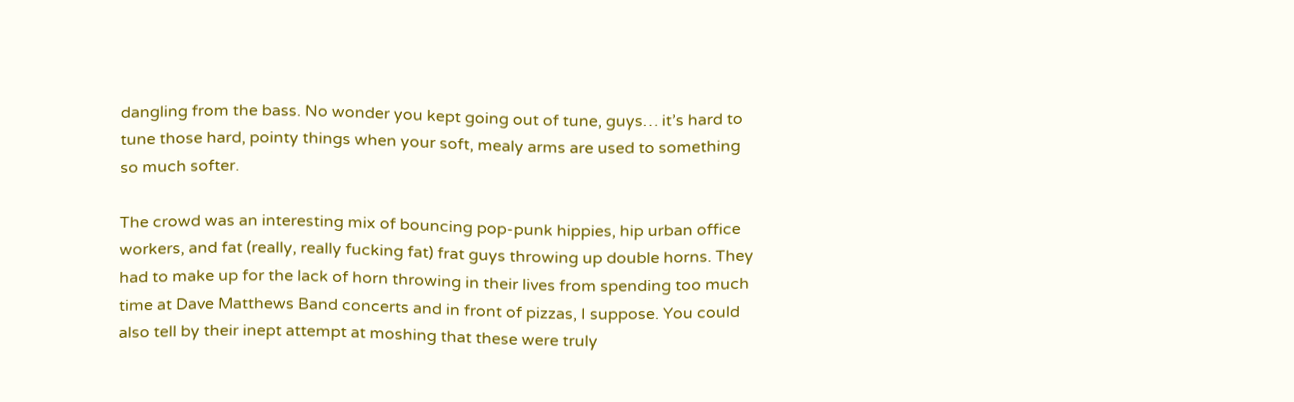dangling from the bass. No wonder you kept going out of tune, guys… it’s hard to tune those hard, pointy things when your soft, mealy arms are used to something so much softer.

The crowd was an interesting mix of bouncing pop-punk hippies, hip urban office workers, and fat (really, really fucking fat) frat guys throwing up double horns. They had to make up for the lack of horn throwing in their lives from spending too much time at Dave Matthews Band concerts and in front of pizzas, I suppose. You could also tell by their inept attempt at moshing that these were truly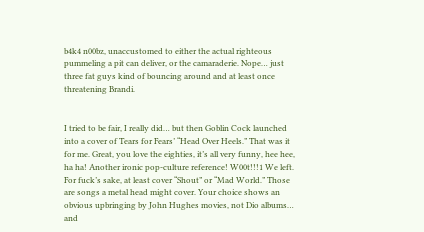b4k4 n00bz, unaccustomed to either the actual righteous pummeling a pit can deliver, or the camaraderie. Nope… just three fat guys kind of bouncing around and at least once threatening Brandi.


I tried to be fair, I really did… but then Goblin Cock launched into a cover of Tears for Fears’ “Head Over Heels.” That was it for me. Great, you love the eighties, it’s all very funny, hee hee, ha ha! Another ironic pop-culture reference! W00t!!!1 We left. For fuck’s sake, at least cover “Shout” or “Mad World.” Those are songs a metal head might cover. Your choice shows an obvious upbringing by John Hughes movies, not Dio albums… and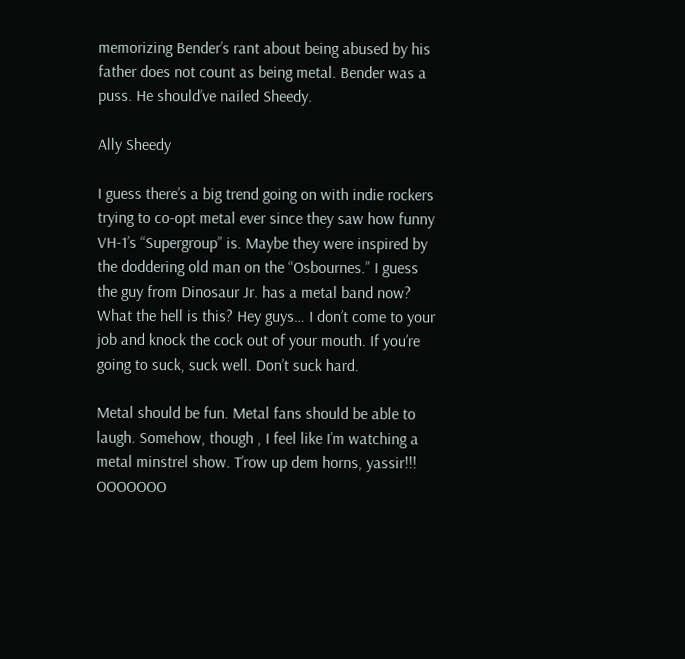memorizing Bender’s rant about being abused by his father does not count as being metal. Bender was a puss. He should’ve nailed Sheedy.

Ally Sheedy

I guess there’s a big trend going on with indie rockers trying to co-opt metal ever since they saw how funny VH-1’s “Supergroup” is. Maybe they were inspired by the doddering old man on the “Osbournes.” I guess the guy from Dinosaur Jr. has a metal band now? What the hell is this? Hey guys… I don’t come to your job and knock the cock out of your mouth. If you’re going to suck, suck well. Don’t suck hard.

Metal should be fun. Metal fans should be able to laugh. Somehow, though , I feel like I’m watching a metal minstrel show. T’row up dem horns, yassir!!! OOOOOOO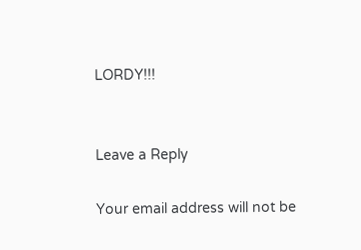LORDY!!!


Leave a Reply

Your email address will not be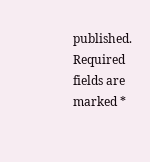published. Required fields are marked *